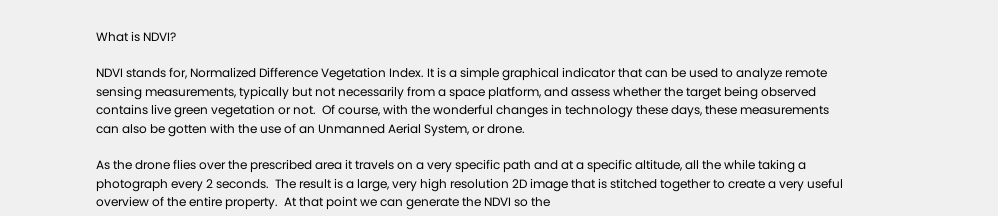What is NDVI?

NDVI stands for, Normalized Difference Vegetation Index. It is a simple graphical indicator that can be used to analyze remote sensing measurements, typically but not necessarily from a space platform, and assess whether the target being observed contains live green vegetation or not.  Of course, with the wonderful changes in technology these days, these measurements can also be gotten with the use of an Unmanned Aerial System, or drone.

As the drone flies over the prescribed area it travels on a very specific path and at a specific altitude, all the while taking a photograph every 2 seconds.  The result is a large, very high resolution 2D image that is stitched together to create a very useful overview of the entire property.  At that point we can generate the NDVI so the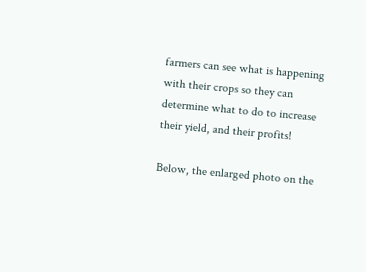farmers can see what is happening with their crops so they can determine what to do to increase their yield, and their profits!

Below, the enlarged photo on the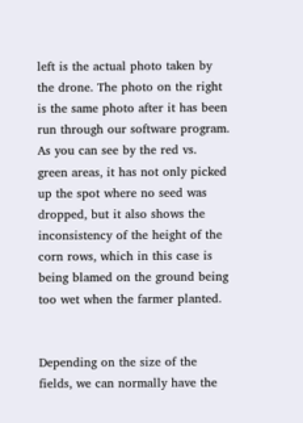left is the actual photo taken by the drone. The photo on the right is the same photo after it has been run through our software program.  As you can see by the red vs. green areas, it has not only picked up the spot where no seed was dropped, but it also shows the inconsistency of the height of the corn rows, which in this case is being blamed on the ground being too wet when the farmer planted.


Depending on the size of the fields, we can normally have the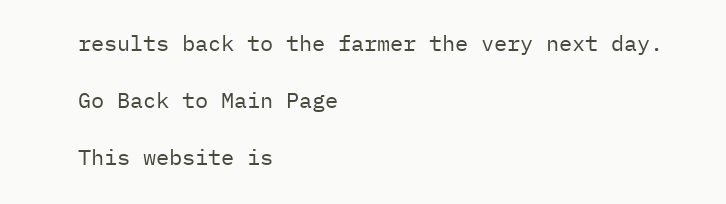results back to the farmer the very next day.

Go Back to Main Page

This website is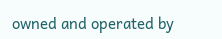owned and operated by